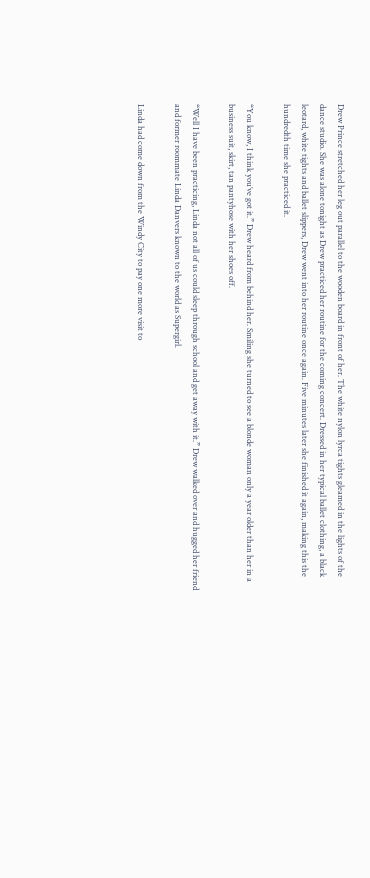Drew Prince stretched her leg out parallel to the wooden board in front of her. The white nylon lyrca tights gleamed in the lights of the dance studio. She was alone tonight as Drew practiced her routine for the coming concert. Dressed in her typical ballet clothing, a black leotard, white tights and ballet slippers, Drew went into her routine once again. Five minutes later she finished it again, making this the hundredth time she practiced it.

“You know, I think you’ve got it.” Drew heard from behind her. Smiling she turned to see a blonde woman only a year older than her in a business suit, skirt, tan pantyhose with her shoes off.

“Well I have been practicing, Linda not all of us could sleep through school and get away with it.” Drew walked over and hugged her friend and former roommate Linda Danvers known to the world as Supergirl.

Linda had come down from the Windy City to pay one more visit to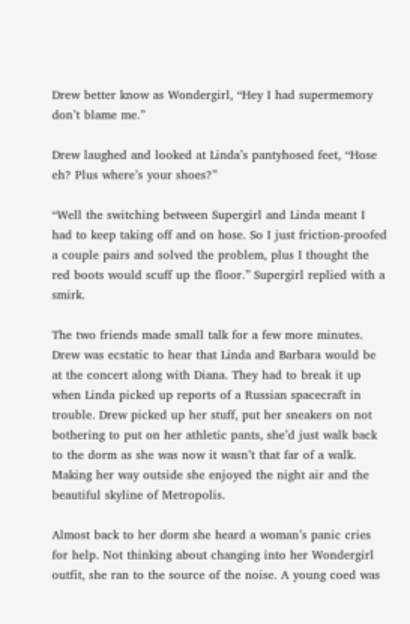Drew better know as Wondergirl, “Hey I had supermemory don’t blame me.”

Drew laughed and looked at Linda’s pantyhosed feet, “Hose eh? Plus where’s your shoes?”

“Well the switching between Supergirl and Linda meant I had to keep taking off and on hose. So I just friction-proofed a couple pairs and solved the problem, plus I thought the red boots would scuff up the floor.” Supergirl replied with a smirk.

The two friends made small talk for a few more minutes. Drew was ecstatic to hear that Linda and Barbara would be at the concert along with Diana. They had to break it up when Linda picked up reports of a Russian spacecraft in trouble. Drew picked up her stuff, put her sneakers on not bothering to put on her athletic pants, she’d just walk back to the dorm as she was now it wasn’t that far of a walk. Making her way outside she enjoyed the night air and the beautiful skyline of Metropolis.

Almost back to her dorm she heard a woman’s panic cries for help. Not thinking about changing into her Wondergirl outfit, she ran to the source of the noise. A young coed was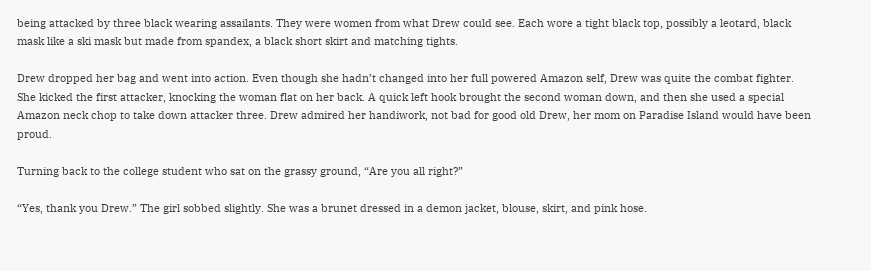being attacked by three black wearing assailants. They were women from what Drew could see. Each wore a tight black top, possibly a leotard, black mask like a ski mask but made from spandex, a black short skirt and matching tights.

Drew dropped her bag and went into action. Even though she hadn’t changed into her full powered Amazon self, Drew was quite the combat fighter. She kicked the first attacker, knocking the woman flat on her back. A quick left hook brought the second woman down, and then she used a special Amazon neck chop to take down attacker three. Drew admired her handiwork, not bad for good old Drew, her mom on Paradise Island would have been proud.

Turning back to the college student who sat on the grassy ground, “Are you all right?”

“Yes, thank you Drew.” The girl sobbed slightly. She was a brunet dressed in a demon jacket, blouse, skirt, and pink hose.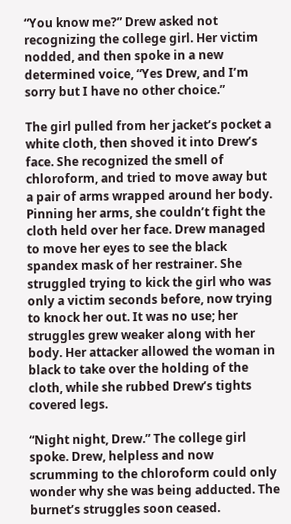“You know me?” Drew asked not recognizing the college girl. Her victim nodded, and then spoke in a new determined voice, “Yes Drew, and I’m sorry but I have no other choice.”

The girl pulled from her jacket’s pocket a white cloth, then shoved it into Drew’s face. She recognized the smell of chloroform, and tried to move away but a pair of arms wrapped around her body. Pinning her arms, she couldn’t fight the cloth held over her face. Drew managed to move her eyes to see the black spandex mask of her restrainer. She struggled trying to kick the girl who was only a victim seconds before, now trying to knock her out. It was no use; her struggles grew weaker along with her body. Her attacker allowed the woman in black to take over the holding of the cloth, while she rubbed Drew’s tights covered legs.

“Night night, Drew.” The college girl spoke. Drew, helpless and now scrumming to the chloroform could only wonder why she was being adducted. The burnet’s struggles soon ceased.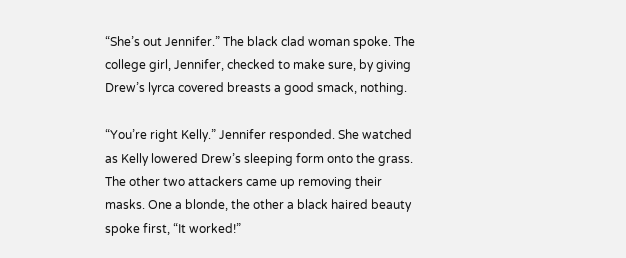“She’s out Jennifer.” The black clad woman spoke. The college girl, Jennifer, checked to make sure, by giving Drew’s lyrca covered breasts a good smack, nothing.

“You’re right Kelly.” Jennifer responded. She watched as Kelly lowered Drew’s sleeping form onto the grass. The other two attackers came up removing their masks. One a blonde, the other a black haired beauty spoke first, “It worked!”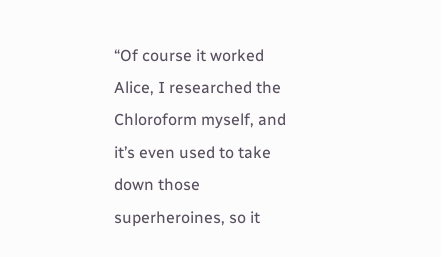“Of course it worked Alice, I researched the Chloroform myself, and it’s even used to take down those superheroines, so it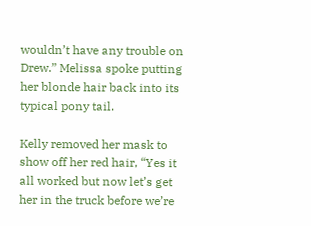wouldn’t have any trouble on Drew.” Melissa spoke putting her blonde hair back into its typical pony tail.

Kelly removed her mask to show off her red hair, “Yes it all worked but now let’s get her in the truck before we’re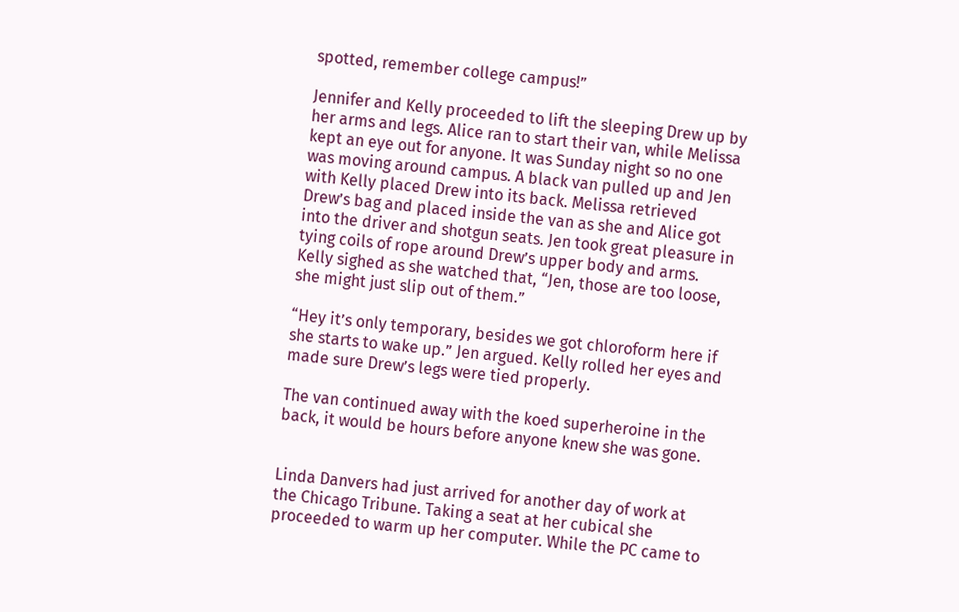spotted, remember college campus!”

Jennifer and Kelly proceeded to lift the sleeping Drew up by her arms and legs. Alice ran to start their van, while Melissa kept an eye out for anyone. It was Sunday night so no one was moving around campus. A black van pulled up and Jen with Kelly placed Drew into its back. Melissa retrieved Drew’s bag and placed inside the van as she and Alice got into the driver and shotgun seats. Jen took great pleasure in tying coils of rope around Drew’s upper body and arms. Kelly sighed as she watched that, “Jen, those are too loose, she might just slip out of them.”

“Hey it’s only temporary, besides we got chloroform here if she starts to wake up.” Jen argued. Kelly rolled her eyes and made sure Drew’s legs were tied properly.

The van continued away with the koed superheroine in the back, it would be hours before anyone knew she was gone.


Linda Danvers had just arrived for another day of work at the Chicago Tribune. Taking a seat at her cubical she proceeded to warm up her computer. While the PC came to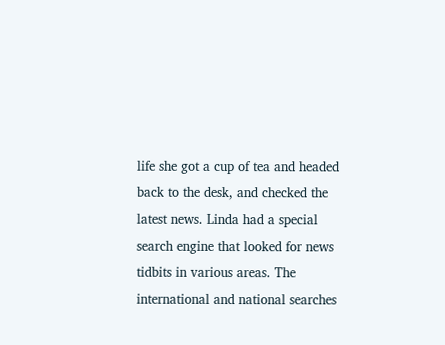life she got a cup of tea and headed back to the desk, and checked the latest news. Linda had a special search engine that looked for news tidbits in various areas. The international and national searches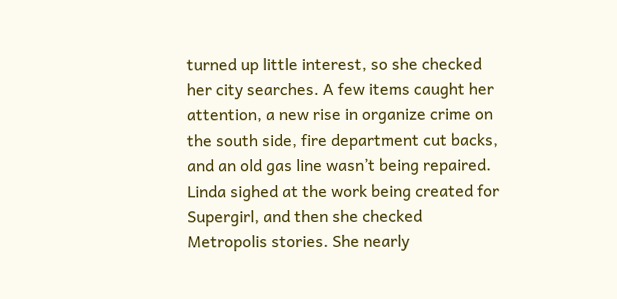turned up little interest, so she checked her city searches. A few items caught her attention, a new rise in organize crime on the south side, fire department cut backs, and an old gas line wasn’t being repaired. Linda sighed at the work being created for Supergirl, and then she checked Metropolis stories. She nearly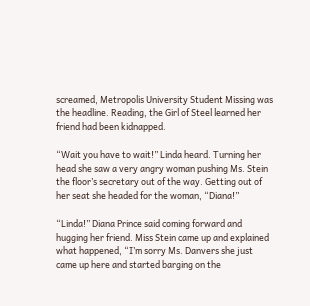screamed, Metropolis University Student Missing was the headline. Reading, the Girl of Steel learned her friend had been kidnapped.

“Wait you have to wait!” Linda heard. Turning her head she saw a very angry woman pushing Ms. Stein the floor’s secretary out of the way. Getting out of her seat she headed for the woman, “Diana!”

“Linda!” Diana Prince said coming forward and hugging her friend. Miss Stein came up and explained what happened, “I’m sorry Ms. Danvers she just came up here and started barging on the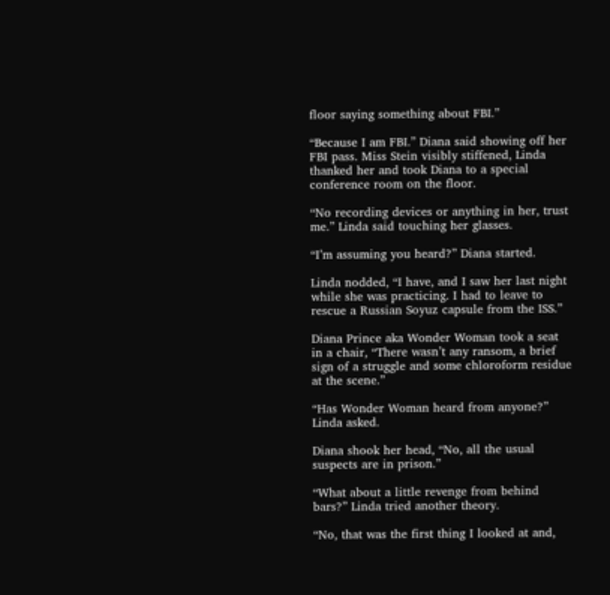floor saying something about FBI.”

“Because I am FBI.” Diana said showing off her FBI pass. Miss Stein visibly stiffened, Linda thanked her and took Diana to a special conference room on the floor.

“No recording devices or anything in her, trust me.” Linda said touching her glasses.

“I’m assuming you heard?” Diana started.

Linda nodded, “I have, and I saw her last night while she was practicing. I had to leave to rescue a Russian Soyuz capsule from the ISS.”

Diana Prince aka Wonder Woman took a seat in a chair, “There wasn’t any ransom, a brief sign of a struggle and some chloroform residue at the scene.”

“Has Wonder Woman heard from anyone?” Linda asked.

Diana shook her head, “No, all the usual suspects are in prison.”

“What about a little revenge from behind bars?” Linda tried another theory.

“No, that was the first thing I looked at and,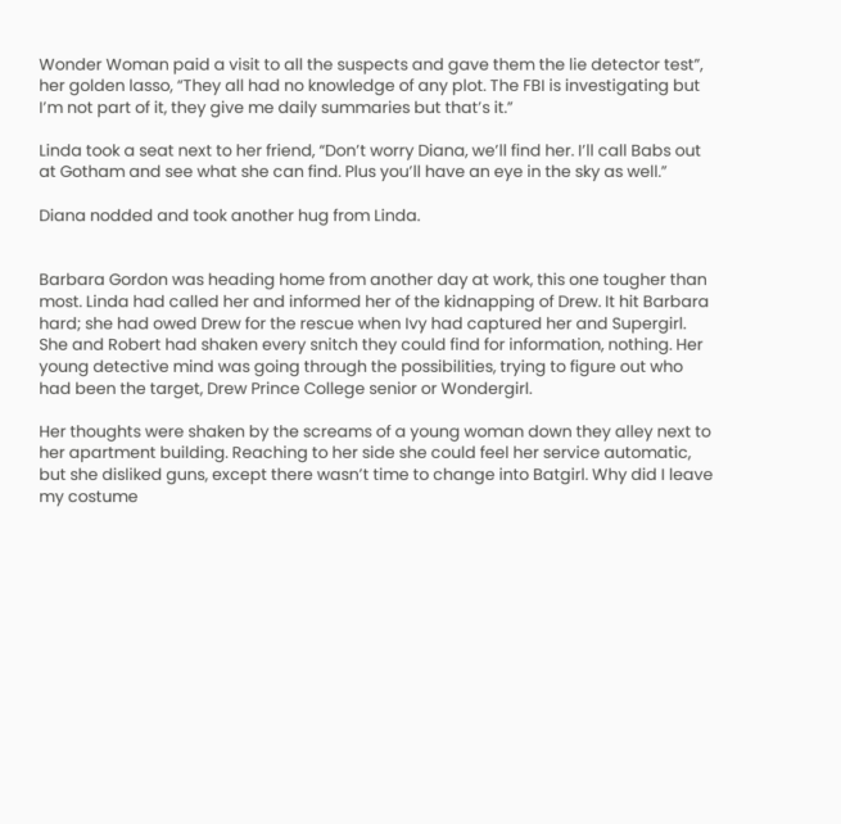Wonder Woman paid a visit to all the suspects and gave them the lie detector test”, her golden lasso, “They all had no knowledge of any plot. The FBI is investigating but I’m not part of it, they give me daily summaries but that’s it.”

Linda took a seat next to her friend, “Don’t worry Diana, we’ll find her. I’ll call Babs out at Gotham and see what she can find. Plus you’ll have an eye in the sky as well.”

Diana nodded and took another hug from Linda.


Barbara Gordon was heading home from another day at work, this one tougher than most. Linda had called her and informed her of the kidnapping of Drew. It hit Barbara hard; she had owed Drew for the rescue when Ivy had captured her and Supergirl. She and Robert had shaken every snitch they could find for information, nothing. Her young detective mind was going through the possibilities, trying to figure out who had been the target, Drew Prince College senior or Wondergirl.

Her thoughts were shaken by the screams of a young woman down they alley next to her apartment building. Reaching to her side she could feel her service automatic, but she disliked guns, except there wasn’t time to change into Batgirl. Why did I leave my costume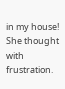in my house! She thought with frustration.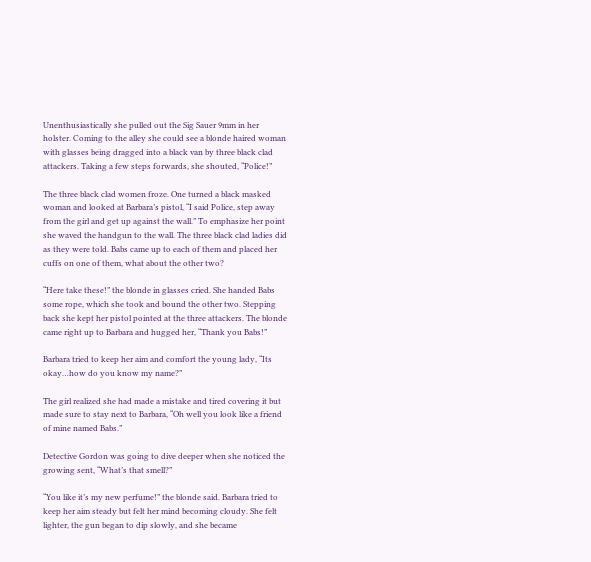Unenthusiastically she pulled out the Sig Sauer 9mm in her holster. Coming to the alley she could see a blonde haired woman with glasses being dragged into a black van by three black clad attackers. Taking a few steps forwards, she shouted, “Police!”

The three black clad women froze. One turned a black masked woman and looked at Barbara’s pistol, “I said Police, step away from the girl and get up against the wall.” To emphasize her point she waved the handgun to the wall. The three black clad ladies did as they were told. Babs came up to each of them and placed her cuffs on one of them, what about the other two?

“Here take these!” the blonde in glasses cried. She handed Babs some rope, which she took and bound the other two. Stepping back she kept her pistol pointed at the three attackers. The blonde came right up to Barbara and hugged her, “Thank you Babs!”

Barbara tried to keep her aim and comfort the young lady, “Its okay…how do you know my name?”

The girl realized she had made a mistake and tired covering it but made sure to stay next to Barbara, “Oh well you look like a friend of mine named Babs.”

Detective Gordon was going to dive deeper when she noticed the growing sent, “What’s that smell?”

“You like it’s my new perfume!” the blonde said. Barbara tried to keep her aim steady but felt her mind becoming cloudy. She felt lighter, the gun began to dip slowly, and she became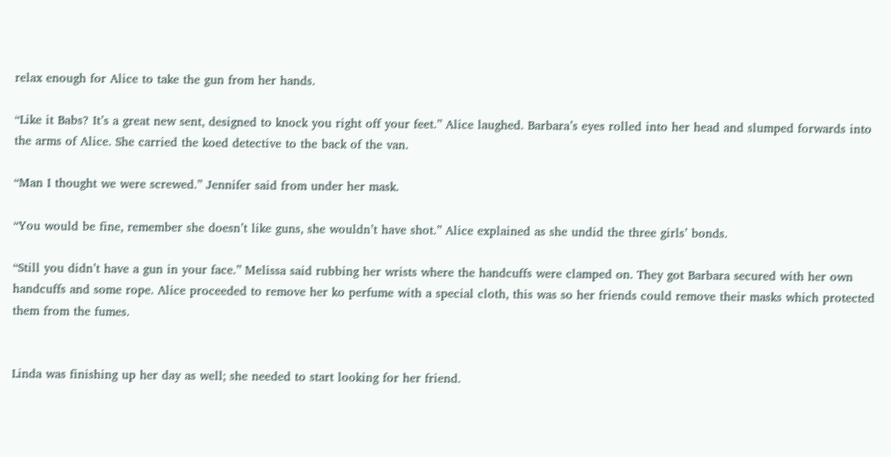relax enough for Alice to take the gun from her hands.

“Like it Babs? It’s a great new sent, designed to knock you right off your feet.” Alice laughed. Barbara’s eyes rolled into her head and slumped forwards into the arms of Alice. She carried the koed detective to the back of the van.

“Man I thought we were screwed.” Jennifer said from under her mask.

“You would be fine, remember she doesn’t like guns, she wouldn’t have shot.” Alice explained as she undid the three girls’ bonds.

“Still you didn’t have a gun in your face.” Melissa said rubbing her wrists where the handcuffs were clamped on. They got Barbara secured with her own handcuffs and some rope. Alice proceeded to remove her ko perfume with a special cloth, this was so her friends could remove their masks which protected them from the fumes.


Linda was finishing up her day as well; she needed to start looking for her friend.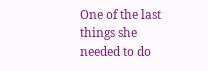One of the last things she needed to do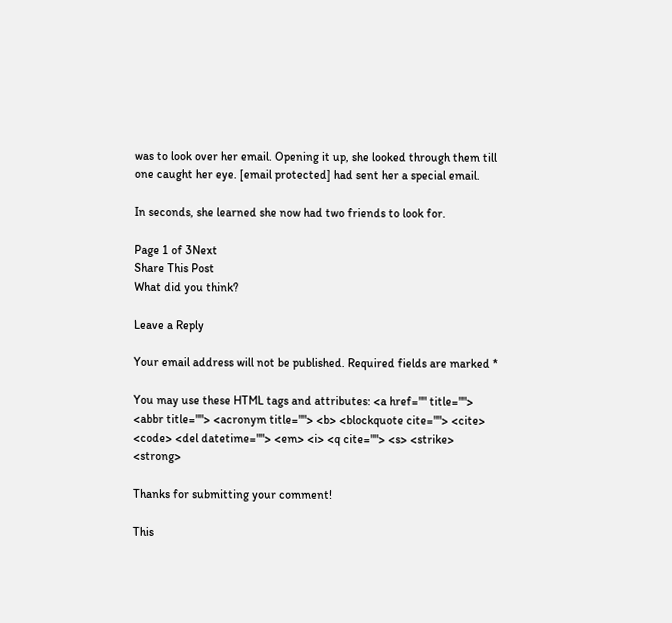was to look over her email. Opening it up, she looked through them till one caught her eye. [email protected] had sent her a special email.

In seconds, she learned she now had two friends to look for.

Page 1 of 3Next
Share This Post
What did you think?

Leave a Reply

Your email address will not be published. Required fields are marked *

You may use these HTML tags and attributes: <a href="" title=""> <abbr title=""> <acronym title=""> <b> <blockquote cite=""> <cite> <code> <del datetime=""> <em> <i> <q cite=""> <s> <strike> <strong>

Thanks for submitting your comment!

This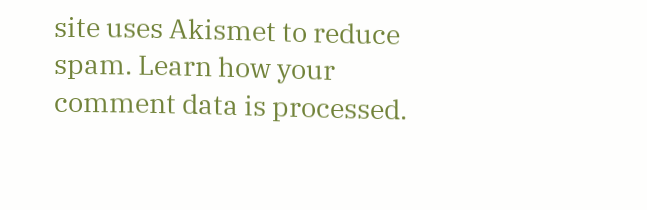site uses Akismet to reduce spam. Learn how your comment data is processed.